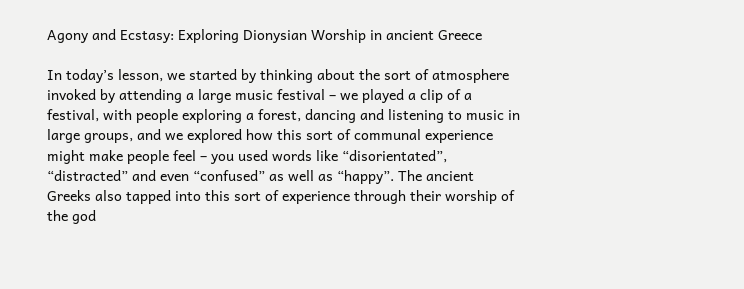Agony and Ecstasy: Exploring Dionysian Worship in ancient Greece

In today’s lesson, we started by thinking about the sort of atmosphere invoked by attending a large music festival – we played a clip of a festival, with people exploring a forest, dancing and listening to music in large groups, and we explored how this sort of communal experience might make people feel – you used words like “disorientated”, “distracted” and even “confused” as well as “happy”. The ancient Greeks also tapped into this sort of experience through their worship of the god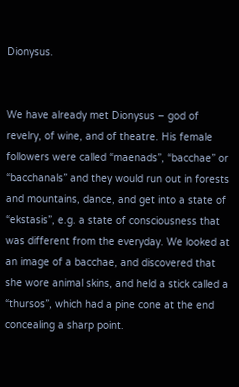Dionysus.


We have already met Dionysus – god of revelry, of wine, and of theatre. His female followers were called “maenads”, “bacchae” or “bacchanals” and they would run out in forests and mountains, dance, and get into a state of “ekstasis”, e.g. a state of consciousness that was different from the everyday. We looked at an image of a bacchae, and discovered that she wore animal skins, and held a stick called a “thursos”, which had a pine cone at the end concealing a sharp point.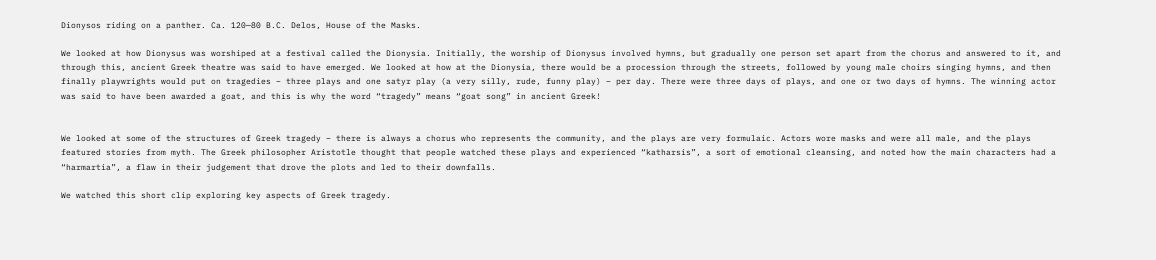Dionysos riding on a panther. Ca. 120—80 B.C. Delos, House of the Masks.

We looked at how Dionysus was worshiped at a festival called the Dionysia. Initially, the worship of Dionysus involved hymns, but gradually one person set apart from the chorus and answered to it, and through this, ancient Greek theatre was said to have emerged. We looked at how at the Dionysia, there would be a procession through the streets, followed by young male choirs singing hymns, and then finally playwrights would put on tragedies – three plays and one satyr play (a very silly, rude, funny play) – per day. There were three days of plays, and one or two days of hymns. The winning actor was said to have been awarded a goat, and this is why the word “tragedy” means “goat song” in ancient Greek!


We looked at some of the structures of Greek tragedy – there is always a chorus who represents the community, and the plays are very formulaic. Actors wore masks and were all male, and the plays featured stories from myth. The Greek philosopher Aristotle thought that people watched these plays and experienced “katharsis”, a sort of emotional cleansing, and noted how the main characters had a “harmartia”, a flaw in their judgement that drove the plots and led to their downfalls.

We watched this short clip exploring key aspects of Greek tragedy.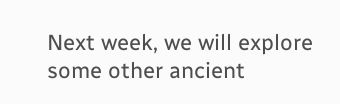Next week, we will explore some other ancient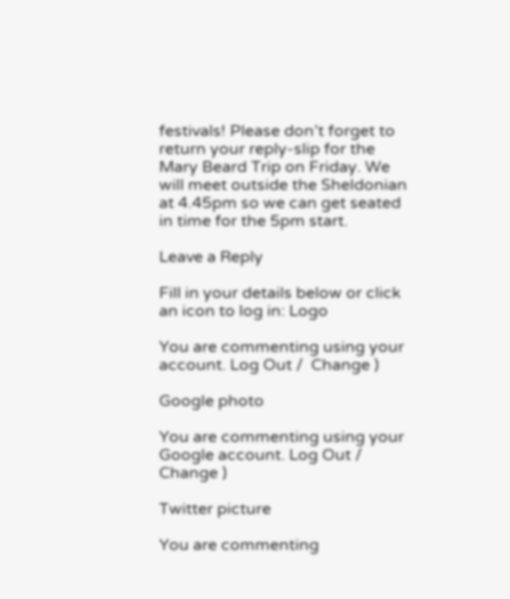festivals! Please don’t forget to return your reply-slip for the Mary Beard Trip on Friday. We will meet outside the Sheldonian at 4.45pm so we can get seated in time for the 5pm start.

Leave a Reply

Fill in your details below or click an icon to log in: Logo

You are commenting using your account. Log Out /  Change )

Google photo

You are commenting using your Google account. Log Out /  Change )

Twitter picture

You are commenting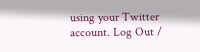using your Twitter account. Log Out /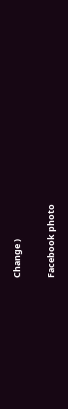Change )

Facebook photo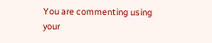You are commenting using your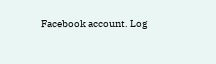Facebook account. Log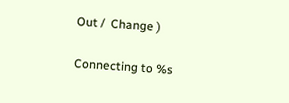Out /  Change )

Connecting to %s